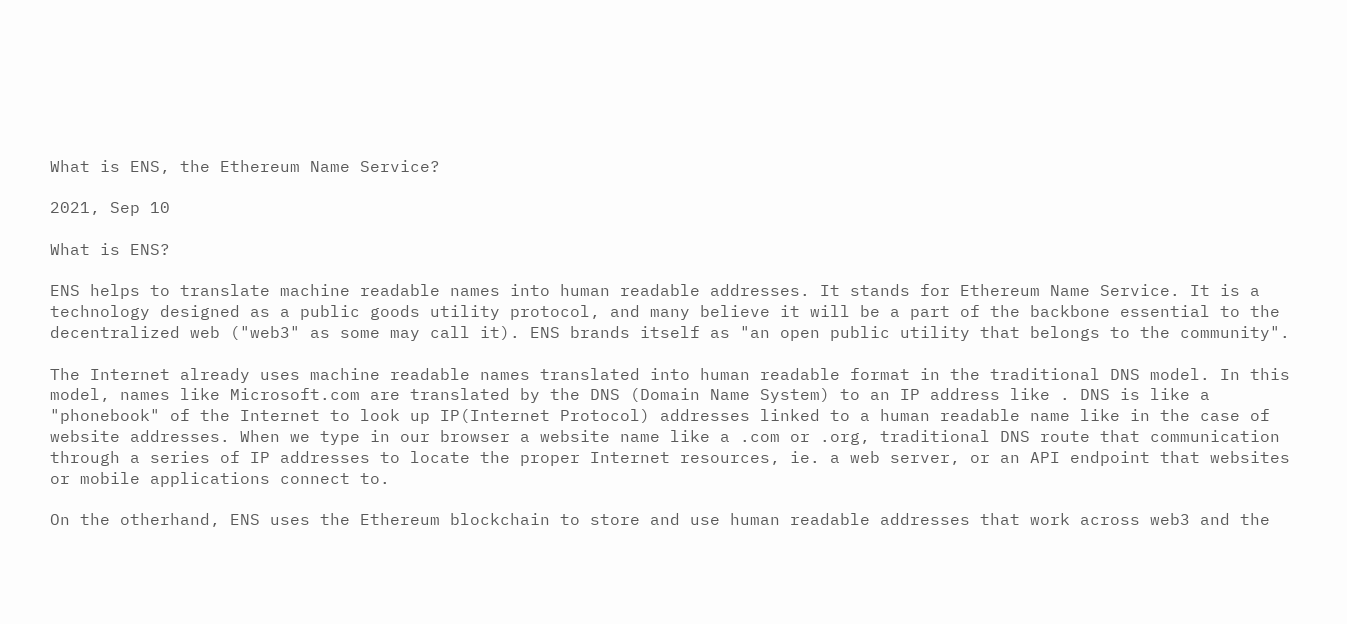What is ENS, the Ethereum Name Service?

2021, Sep 10

What is ENS?

ENS helps to translate machine readable names into human readable addresses. It stands for Ethereum Name Service. It is a technology designed as a public goods utility protocol, and many believe it will be a part of the backbone essential to the decentralized web ("web3" as some may call it). ENS brands itself as "an open public utility that belongs to the community".

The Internet already uses machine readable names translated into human readable format in the traditional DNS model. In this model, names like Microsoft.com are translated by the DNS (Domain Name System) to an IP address like . DNS is like a "phonebook" of the Internet to look up IP(Internet Protocol) addresses linked to a human readable name like in the case of website addresses. When we type in our browser a website name like a .com or .org, traditional DNS route that communication through a series of IP addresses to locate the proper Internet resources, ie. a web server, or an API endpoint that websites or mobile applications connect to.

On the otherhand, ENS uses the Ethereum blockchain to store and use human readable addresses that work across web3 and the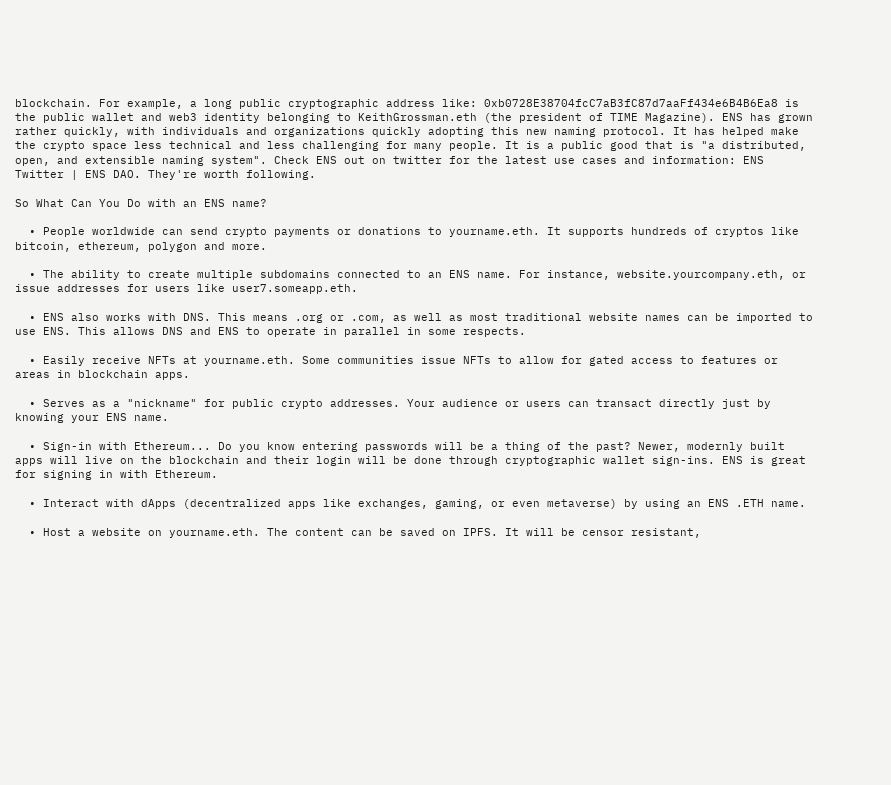blockchain. For example, a long public cryptographic address like: 0xb0728E38704fcC7aB3fC87d7aaFf434e6B4B6Ea8 is the public wallet and web3 identity belonging to KeithGrossman.eth (the president of TIME Magazine). ENS has grown rather quickly, with individuals and organizations quickly adopting this new naming protocol. It has helped make the crypto space less technical and less challenging for many people. It is a public good that is "a distributed, open, and extensible naming system". Check ENS out on twitter for the latest use cases and information: ENS Twitter | ENS DAO. They're worth following.

So What Can You Do with an ENS name?

  • People worldwide can send crypto payments or donations to yourname.eth. It supports hundreds of cryptos like bitcoin, ethereum, polygon and more.

  • The ability to create multiple subdomains connected to an ENS name. For instance, website.yourcompany.eth, or issue addresses for users like user7.someapp.eth.

  • ENS also works with DNS. This means .org or .com, as well as most traditional website names can be imported to use ENS. This allows DNS and ENS to operate in parallel in some respects.

  • Easily receive NFTs at yourname.eth. Some communities issue NFTs to allow for gated access to features or areas in blockchain apps.

  • Serves as a "nickname" for public crypto addresses. Your audience or users can transact directly just by knowing your ENS name.

  • Sign-in with Ethereum... Do you know entering passwords will be a thing of the past? Newer, modernly built apps will live on the blockchain and their login will be done through cryptographic wallet sign-ins. ENS is great for signing in with Ethereum.

  • Interact with dApps (decentralized apps like exchanges, gaming, or even metaverse) by using an ENS .ETH name.

  • Host a website on yourname.eth. The content can be saved on IPFS. It will be censor resistant,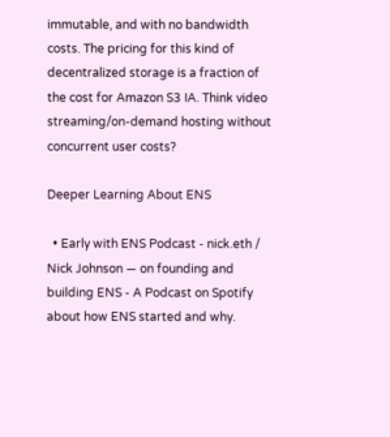immutable, and with no bandwidth costs. The pricing for this kind of decentralized storage is a fraction of the cost for Amazon S3 IA. Think video streaming/on-demand hosting without concurrent user costs?

Deeper Learning About ENS

  • Early with ENS Podcast - nick.eth / Nick Johnson — on founding and building ENS - A Podcast on Spotify about how ENS started and why.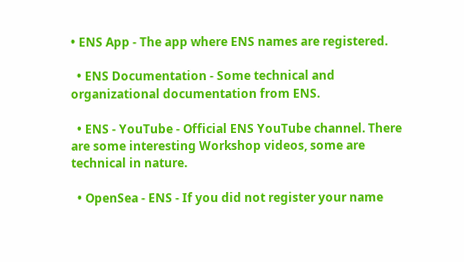• ENS App - The app where ENS names are registered.

  • ENS Documentation - Some technical and organizational documentation from ENS.

  • ENS - YouTube - Official ENS YouTube channel. There are some interesting Workshop videos, some are technical in nature.

  • OpenSea - ENS - If you did not register your name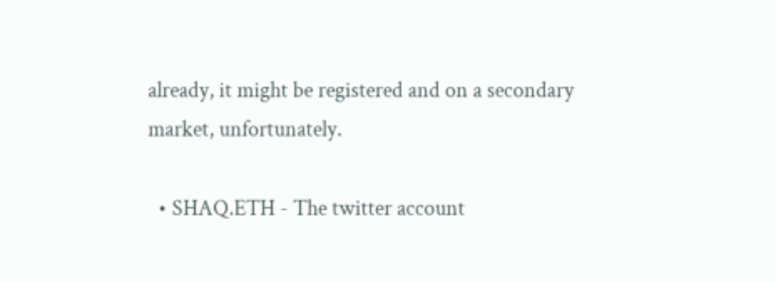already, it might be registered and on a secondary market, unfortunately.

  • SHAQ.ETH - The twitter account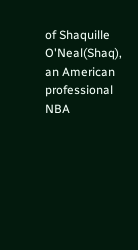of Shaquille O'Neal(Shaq), an American professional NBA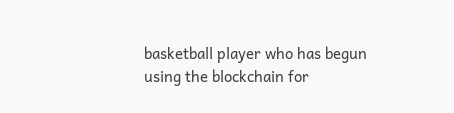basketball player who has begun using the blockchain for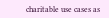charitable use cases as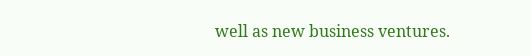well as new business ventures.